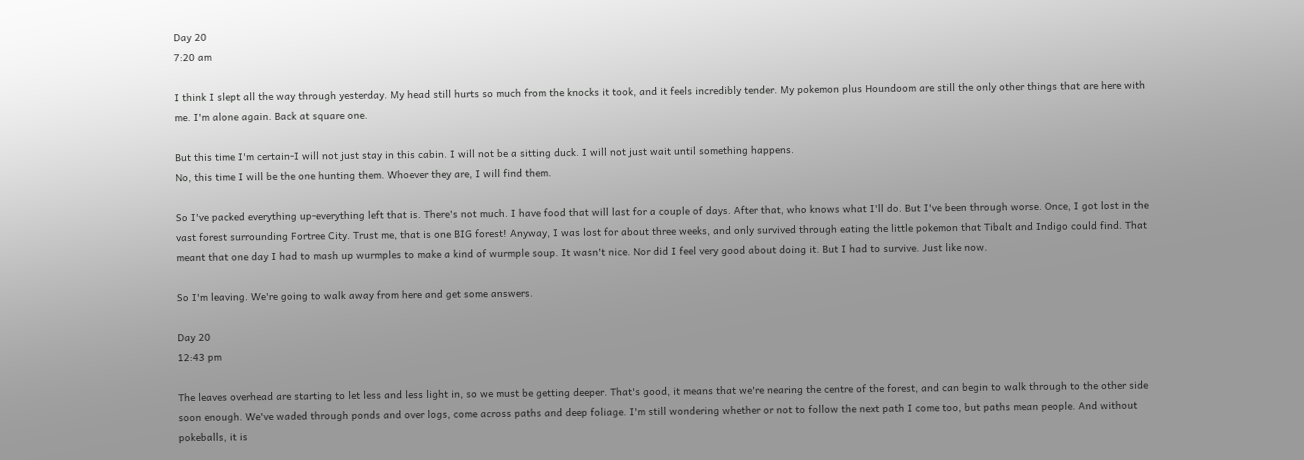Day 20
7:20 am

I think I slept all the way through yesterday. My head still hurts so much from the knocks it took, and it feels incredibly tender. My pokemon plus Houndoom are still the only other things that are here with me. I'm alone again. Back at square one.

But this time I'm certain-I will not just stay in this cabin. I will not be a sitting duck. I will not just wait until something happens.
No, this time I will be the one hunting them. Whoever they are, I will find them.

So I've packed everything up-everything left that is. There's not much. I have food that will last for a couple of days. After that, who knows what I'll do. But I've been through worse. Once, I got lost in the vast forest surrounding Fortree City. Trust me, that is one BIG forest! Anyway, I was lost for about three weeks, and only survived through eating the little pokemon that Tibalt and Indigo could find. That meant that one day I had to mash up wurmples to make a kind of wurmple soup. It wasn't nice. Nor did I feel very good about doing it. But I had to survive. Just like now.

So I'm leaving. We're going to walk away from here and get some answers.

Day 20
12:43 pm

The leaves overhead are starting to let less and less light in, so we must be getting deeper. That's good, it means that we're nearing the centre of the forest, and can begin to walk through to the other side soon enough. We've waded through ponds and over logs, come across paths and deep foliage. I'm still wondering whether or not to follow the next path I come too, but paths mean people. And without pokeballs, it is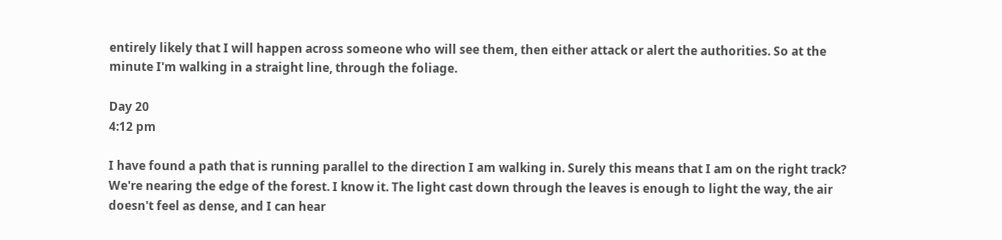entirely likely that I will happen across someone who will see them, then either attack or alert the authorities. So at the minute I'm walking in a straight line, through the foliage.

Day 20
4:12 pm

I have found a path that is running parallel to the direction I am walking in. Surely this means that I am on the right track? We're nearing the edge of the forest. I know it. The light cast down through the leaves is enough to light the way, the air doesn't feel as dense, and I can hear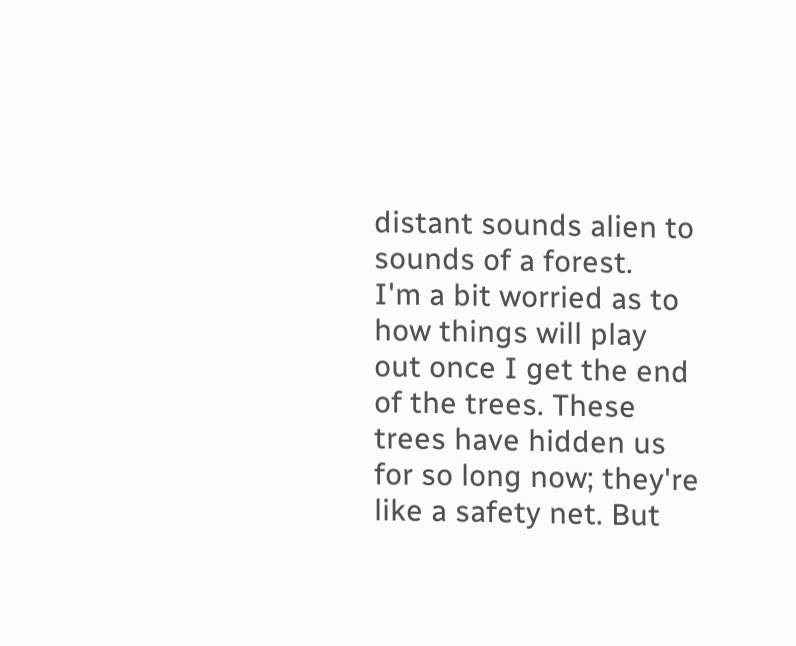distant sounds alien to sounds of a forest.
I'm a bit worried as to how things will play out once I get the end of the trees. These trees have hidden us for so long now; they're like a safety net. But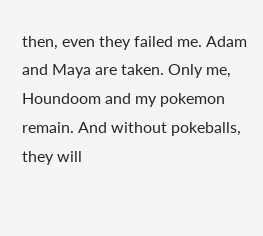then, even they failed me. Adam and Maya are taken. Only me, Houndoom and my pokemon remain. And without pokeballs, they will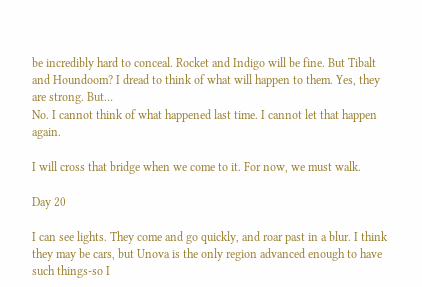be incredibly hard to conceal. Rocket and Indigo will be fine. But Tibalt and Houndoom? I dread to think of what will happen to them. Yes, they are strong. But…
No. I cannot think of what happened last time. I cannot let that happen again.

I will cross that bridge when we come to it. For now, we must walk.

Day 20

I can see lights. They come and go quickly, and roar past in a blur. I think they may be cars, but Unova is the only region advanced enough to have such things-so I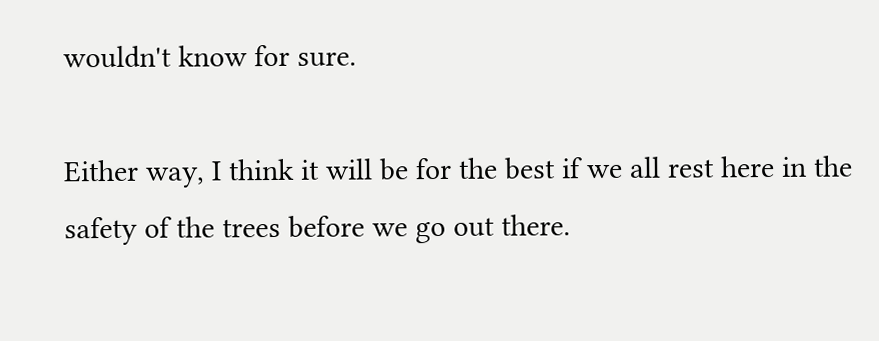wouldn't know for sure.

Either way, I think it will be for the best if we all rest here in the safety of the trees before we go out there.